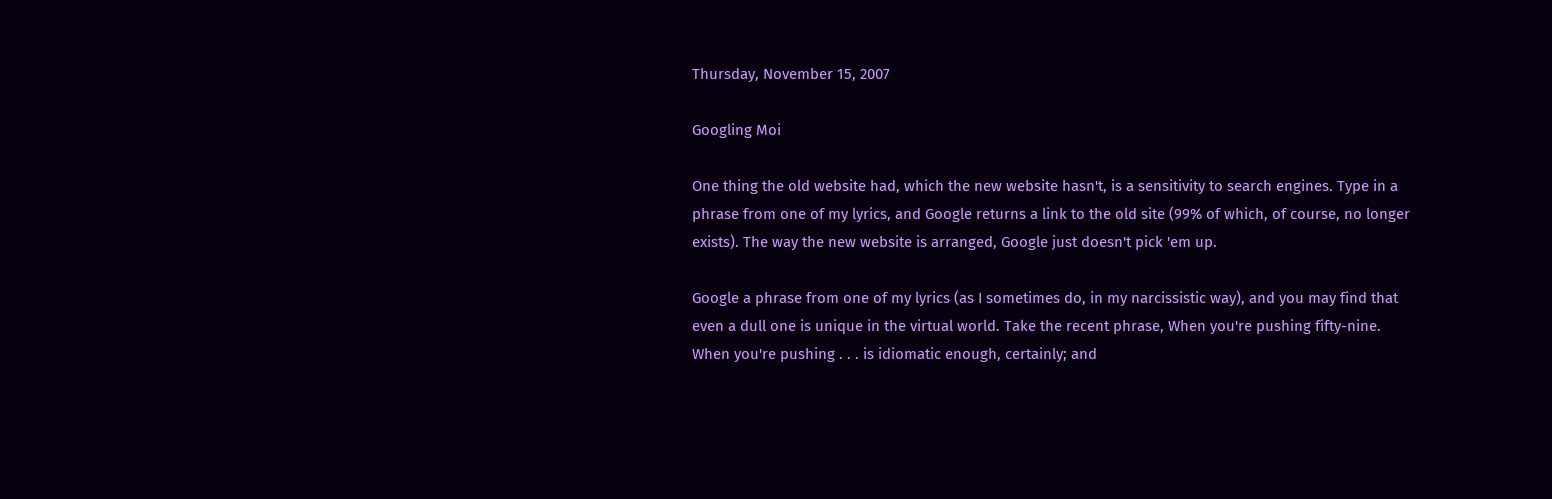Thursday, November 15, 2007

Googling Moi

One thing the old website had, which the new website hasn't, is a sensitivity to search engines. Type in a phrase from one of my lyrics, and Google returns a link to the old site (99% of which, of course, no longer exists). The way the new website is arranged, Google just doesn't pick 'em up.

Google a phrase from one of my lyrics (as I sometimes do, in my narcissistic way), and you may find that even a dull one is unique in the virtual world. Take the recent phrase, When you're pushing fifty-nine. When you're pushing . . . is idiomatic enough, certainly; and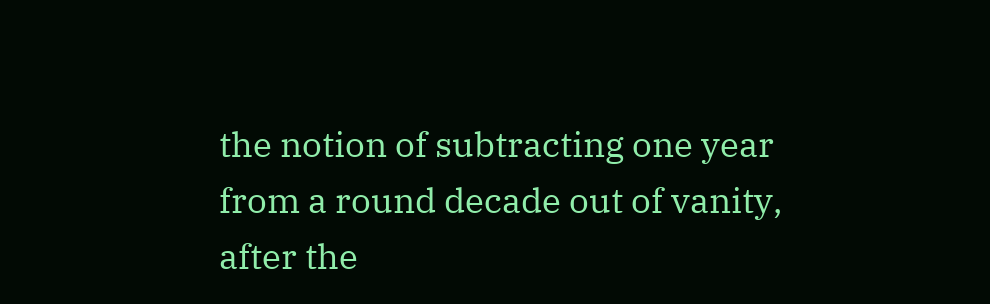the notion of subtracting one year from a round decade out of vanity, after the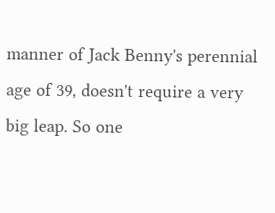manner of Jack Benny's perennial age of 39, doesn't require a very big leap. So one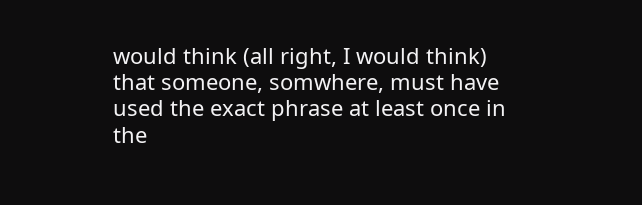would think (all right, I would think) that someone, somwhere, must have used the exact phrase at least once in the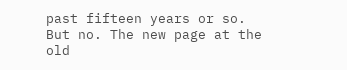past fifteen years or so. But no. The new page at the old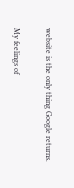website is the only thing Google returns.

My feelings of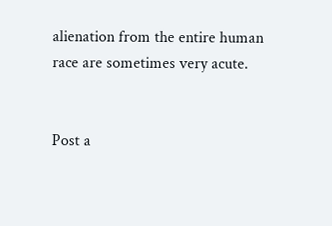alienation from the entire human race are sometimes very acute.


Post a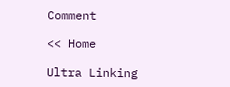Comment

<< Home

Ultra Linking